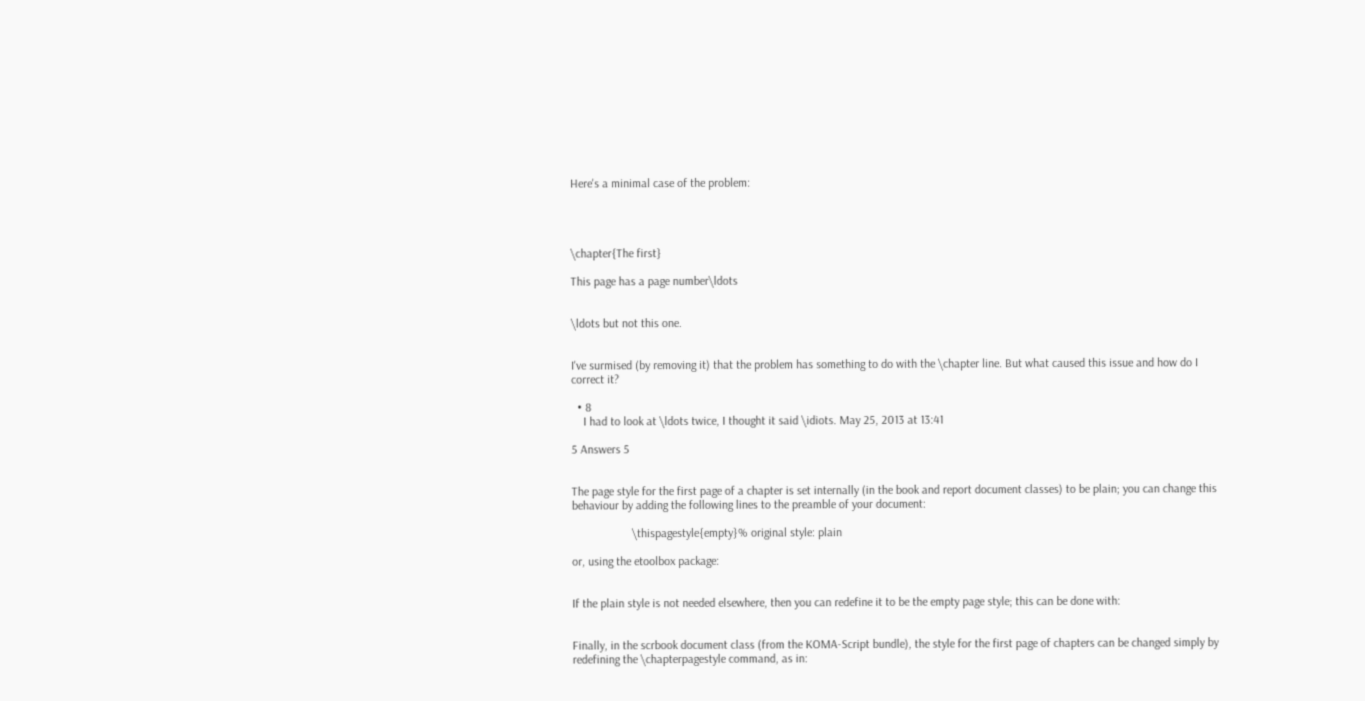Here's a minimal case of the problem:




\chapter{The first}

This page has a page number\ldots


\ldots but not this one.


I've surmised (by removing it) that the problem has something to do with the \chapter line. But what caused this issue and how do I correct it?

  • 8
    I had to look at \ldots twice, I thought it said \idiots. May 25, 2013 at 13:41

5 Answers 5


The page style for the first page of a chapter is set internally (in the book and report document classes) to be plain; you can change this behaviour by adding the following lines to the preamble of your document:

                    \thispagestyle{empty}% original style: plain

or, using the etoolbox package:


If the plain style is not needed elsewhere, then you can redefine it to be the empty page style; this can be done with:


Finally, in the scrbook document class (from the KOMA-Script bundle), the style for the first page of chapters can be changed simply by redefining the \chapterpagestyle command, as in: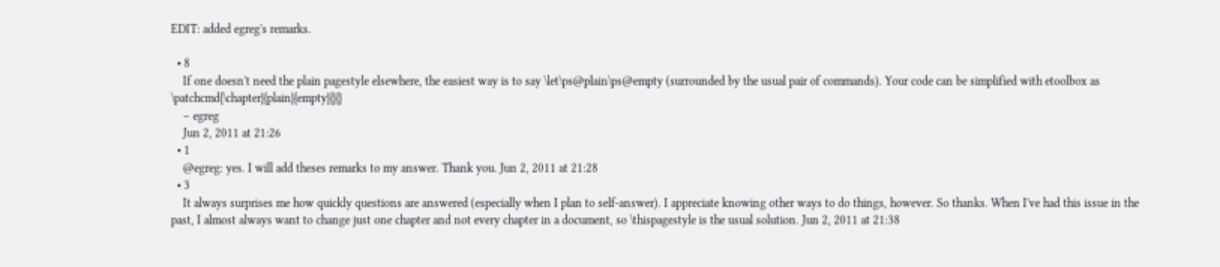EDIT: added egreg's remarks.

  • 8
    If one doesn't need the plain pagestyle elsewhere, the easiest way is to say \let\ps@plain\ps@empty (surrounded by the usual pair of commands). Your code can be simplified with etoolbox as \patchcmd{\chapter}{plain}{empty}{}{}
    – egreg
    Jun 2, 2011 at 21:26
  • 1
    @egreg: yes. I will add theses remarks to my answer. Thank you. Jun 2, 2011 at 21:28
  • 3
    It always surprises me how quickly questions are answered (especially when I plan to self-answer). I appreciate knowing other ways to do things, however. So thanks. When I've had this issue in the past, I almost always want to change just one chapter and not every chapter in a document, so \thispagestyle is the usual solution. Jun 2, 2011 at 21:38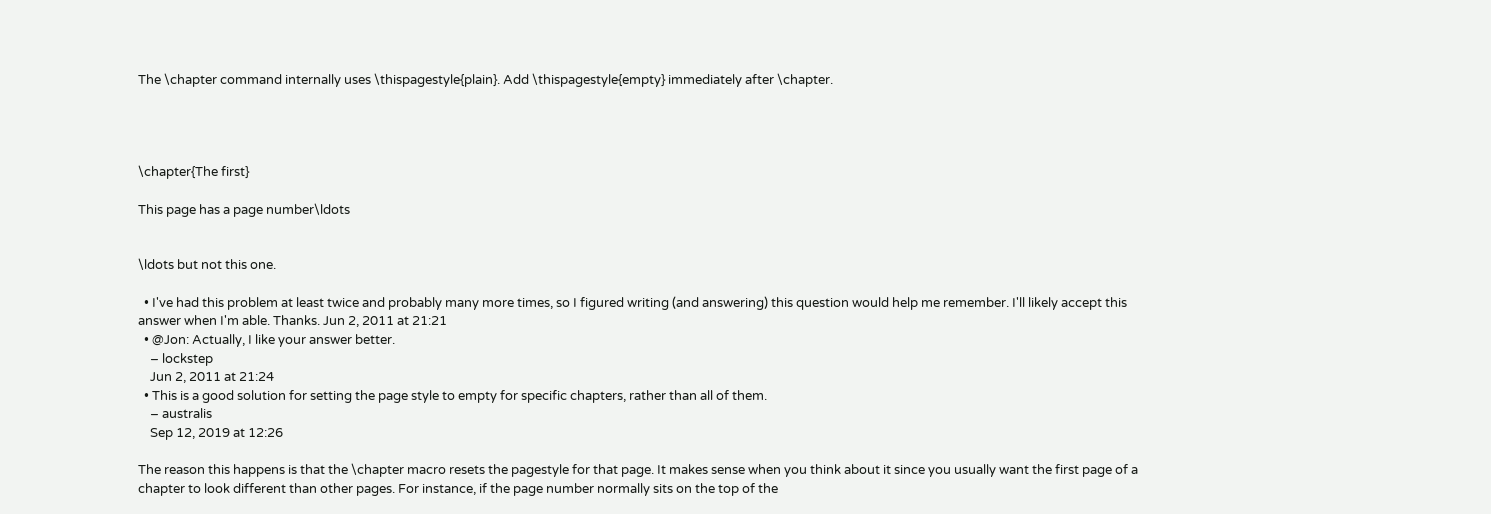The \chapter command internally uses \thispagestyle{plain}. Add \thispagestyle{empty} immediately after \chapter.




\chapter{The first}

This page has a page number\ldots


\ldots but not this one.

  • I've had this problem at least twice and probably many more times, so I figured writing (and answering) this question would help me remember. I'll likely accept this answer when I'm able. Thanks. Jun 2, 2011 at 21:21
  • @Jon: Actually, I like your answer better.
    – lockstep
    Jun 2, 2011 at 21:24
  • This is a good solution for setting the page style to empty for specific chapters, rather than all of them.
    – australis
    Sep 12, 2019 at 12:26

The reason this happens is that the \chapter macro resets the pagestyle for that page. It makes sense when you think about it since you usually want the first page of a chapter to look different than other pages. For instance, if the page number normally sits on the top of the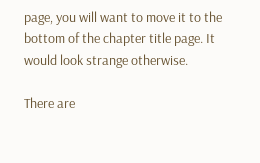page, you will want to move it to the bottom of the chapter title page. It would look strange otherwise.

There are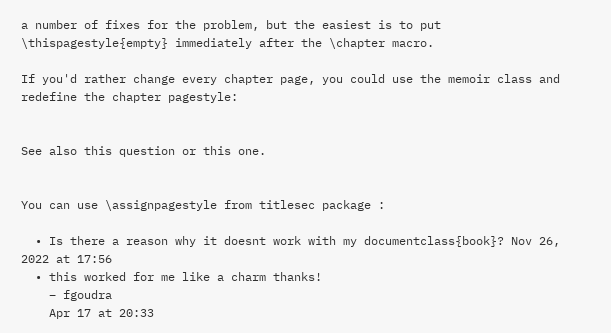a number of fixes for the problem, but the easiest is to put \thispagestyle{empty} immediately after the \chapter macro.

If you'd rather change every chapter page, you could use the memoir class and redefine the chapter pagestyle:


See also this question or this one.


You can use \assignpagestyle from titlesec package :

  • Is there a reason why it doesnt work with my documentclass{book}? Nov 26, 2022 at 17:56
  • this worked for me like a charm thanks!
    – fgoudra
    Apr 17 at 20:33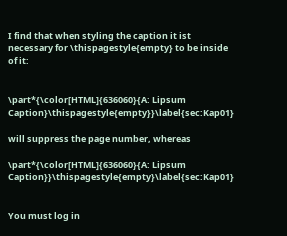I find that when styling the caption it ist necessary for \thispagestyle{empty} to be inside of it:


\part*{\color[HTML]{636060}{A: Lipsum Caption}\thispagestyle{empty}}\label{sec:Kap01}

will suppress the page number, whereas

\part*{\color[HTML]{636060}{A: Lipsum Caption}}\thispagestyle{empty}\label{sec:Kap01}


You must log in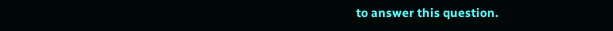to answer this question.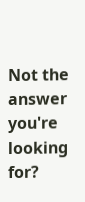Not the answer you're looking for?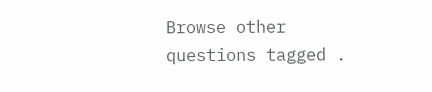Browse other questions tagged .